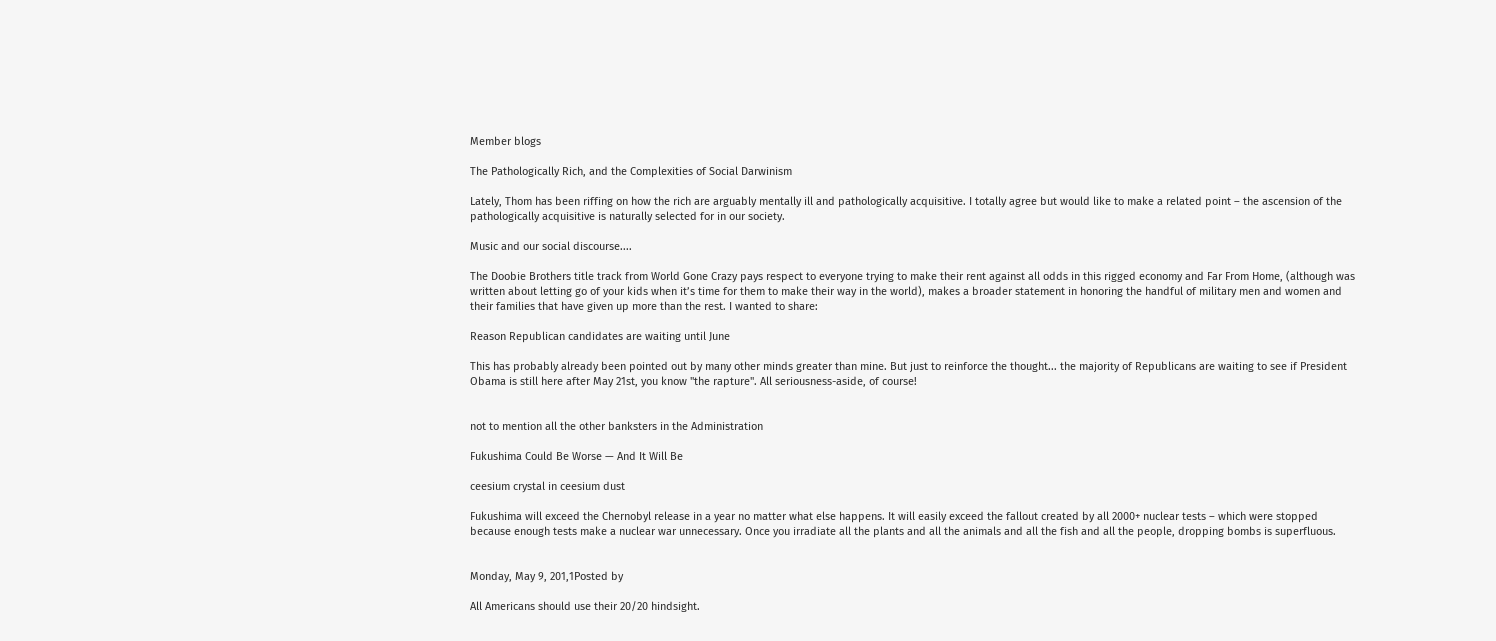Member blogs

The Pathologically Rich, and the Complexities of Social Darwinism

Lately, Thom has been riffing on how the rich are arguably mentally ill and pathologically acquisitive. I totally agree but would like to make a related point – the ascension of the pathologically acquisitive is naturally selected for in our society.

Music and our social discourse....

The Doobie Brothers title track from World Gone Crazy pays respect to everyone trying to make their rent against all odds in this rigged economy and Far From Home, (although was written about letting go of your kids when it’s time for them to make their way in the world), makes a broader statement in honoring the handful of military men and women and their families that have given up more than the rest. I wanted to share:

Reason Republican candidates are waiting until June

This has probably already been pointed out by many other minds greater than mine. But just to reinforce the thought... the majority of Republicans are waiting to see if President Obama is still here after May 21st, you know "the rapture". All seriousness-aside, of course!


not to mention all the other banksters in the Administration

Fukushima Could Be Worse — And It Will Be

ceesium crystal in ceesium dust

Fukushima will exceed the Chernobyl release in a year no matter what else happens. It will easily exceed the fallout created by all 2000+ nuclear tests – which were stopped because enough tests make a nuclear war unnecessary. Once you irradiate all the plants and all the animals and all the fish and all the people, dropping bombs is superfluous.


Monday, May 9, 201,1Posted by

All Americans should use their 20/20 hindsight.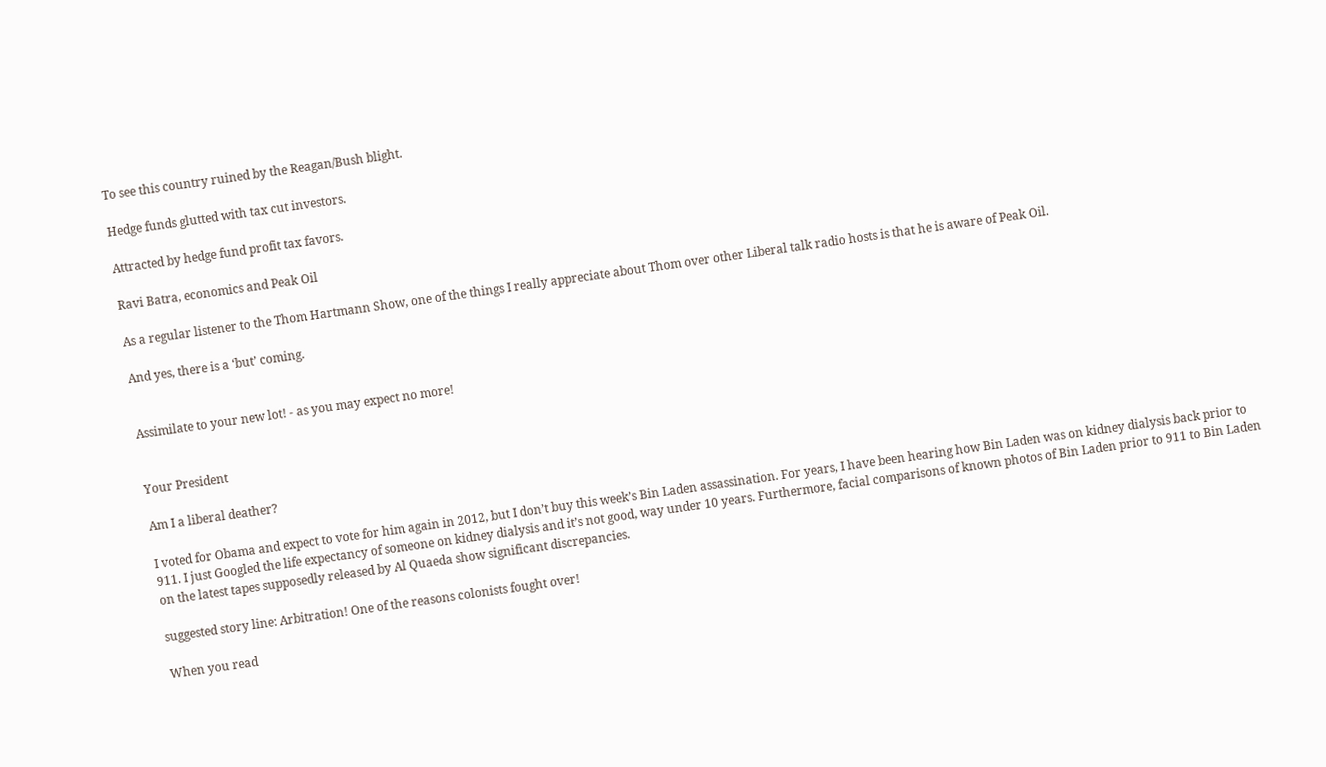To see this country ruined by the Reagan/Bush blight.

Hedge funds glutted with tax cut investors.

Attracted by hedge fund profit tax favors.

Ravi Batra, economics and Peak Oil

As a regular listener to the Thom Hartmann Show, one of the things I really appreciate about Thom over other Liberal talk radio hosts is that he is aware of Peak Oil.

And yes, there is a ‘but’ coming.


Assimilate to your new lot! - as you may expect no more!


Your President

Am I a liberal deather?

I voted for Obama and expect to vote for him again in 2012, but I don’t buy this week’s Bin Laden assassination. For years, I have been hearing how Bin Laden was on kidney dialysis back prior to 911. I just Googled the life expectancy of someone on kidney dialysis and it’s not good, way under 10 years. Furthermore, facial comparisons of known photos of Bin Laden prior to 911 to Bin Laden on the latest tapes supposedly released by Al Quaeda show significant discrepancies.

suggested story line: Arbitration! One of the reasons colonists fought over!

When you read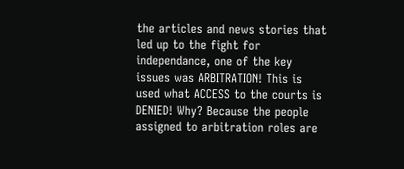the articles and news stories that led up to the fight for independance, one of the key issues was ARBITRATION! This is used what ACCESS to the courts is DENIED! Why? Because the people assigned to arbitration roles are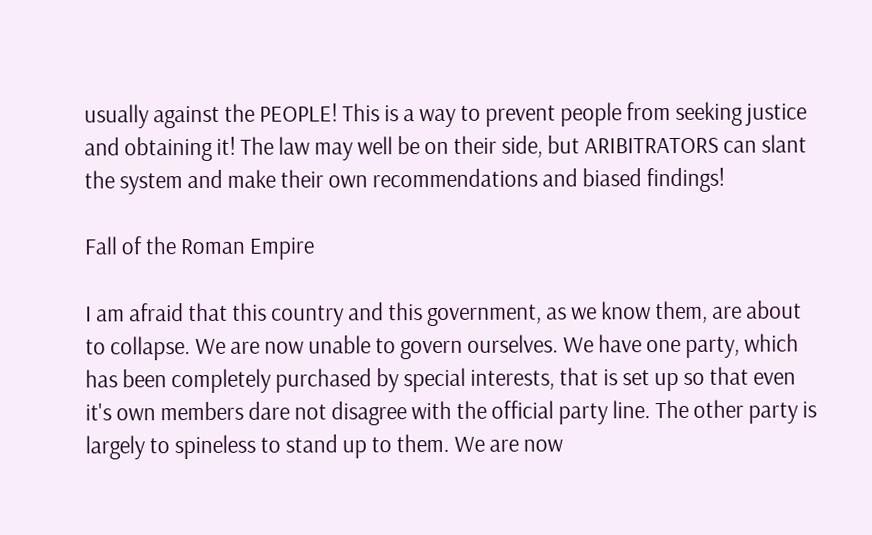usually against the PEOPLE! This is a way to prevent people from seeking justice and obtaining it! The law may well be on their side, but ARIBITRATORS can slant the system and make their own recommendations and biased findings!

Fall of the Roman Empire

I am afraid that this country and this government, as we know them, are about to collapse. We are now unable to govern ourselves. We have one party, which has been completely purchased by special interests, that is set up so that even it's own members dare not disagree with the official party line. The other party is largely to spineless to stand up to them. We are now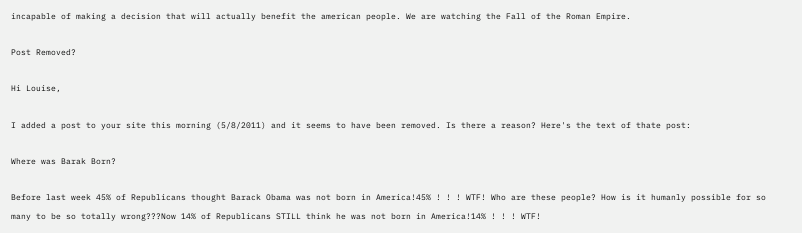incapable of making a decision that will actually benefit the american people. We are watching the Fall of the Roman Empire.

Post Removed?

Hi Louise,

I added a post to your site this morning (5/8/2011) and it seems to have been removed. Is there a reason? Here's the text of thate post:

Where was Barak Born?

Before last week 45% of Republicans thought Barack Obama was not born in America!45% ! ! ! WTF! Who are these people? How is it humanly possible for so many to be so totally wrong???Now 14% of Republicans STILL think he was not born in America!14% ! ! ! WTF!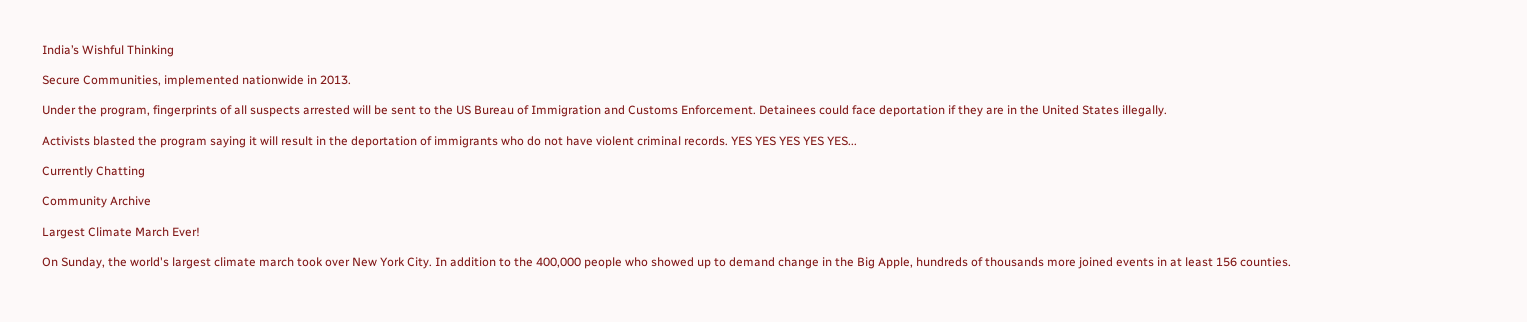India’s Wishful Thinking

Secure Communities, implemented nationwide in 2013.

Under the program, fingerprints of all suspects arrested will be sent to the US Bureau of Immigration and Customs Enforcement. Detainees could face deportation if they are in the United States illegally.

Activists blasted the program saying it will result in the deportation of immigrants who do not have violent criminal records. YES YES YES YES YES...

Currently Chatting

Community Archive

Largest Climate March Ever!

On Sunday, the world's largest climate march took over New York City. In addition to the 400,000 people who showed up to demand change in the Big Apple, hundreds of thousands more joined events in at least 156 counties.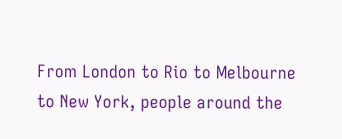From London to Rio to Melbourne to New York, people around the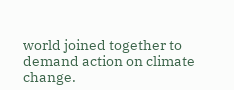world joined together to demand action on climate change.